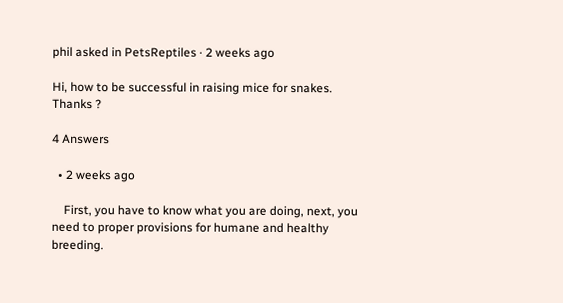phil asked in PetsReptiles · 2 weeks ago

Hi, how to be successful in raising mice for snakes. Thanks ?

4 Answers

  • 2 weeks ago

    First, you have to know what you are doing, next, you need to proper provisions for humane and healthy breeding.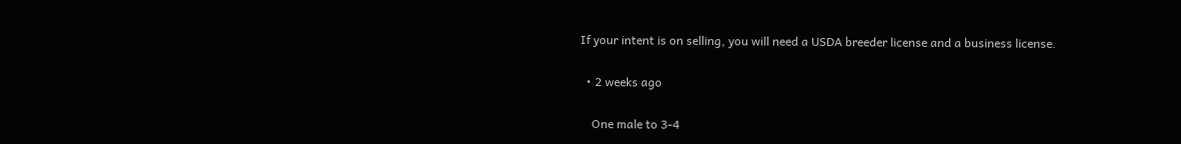If your intent is on selling, you will need a USDA breeder license and a business license.

  • 2 weeks ago

    One male to 3-4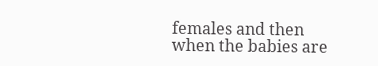females and then when the babies are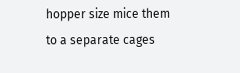hopper size mice them to a separate cages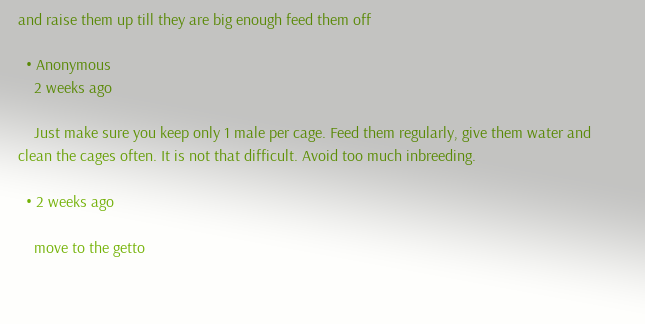and raise them up till they are big enough feed them off

  • Anonymous
    2 weeks ago

    Just make sure you keep only 1 male per cage. Feed them regularly, give them water and clean the cages often. It is not that difficult. Avoid too much inbreeding.

  • 2 weeks ago

    move to the getto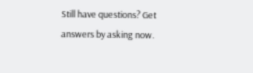Still have questions? Get answers by asking now.